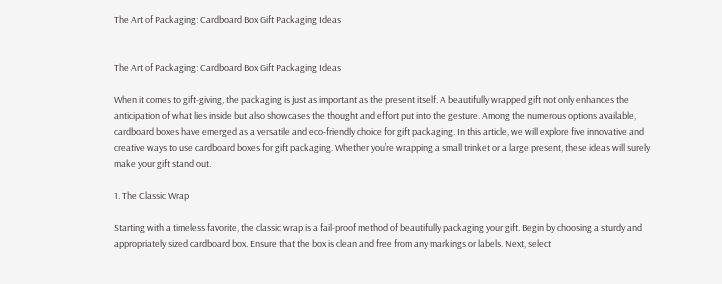The Art of Packaging: Cardboard Box Gift Packaging Ideas


The Art of Packaging: Cardboard Box Gift Packaging Ideas

When it comes to gift-giving, the packaging is just as important as the present itself. A beautifully wrapped gift not only enhances the anticipation of what lies inside but also showcases the thought and effort put into the gesture. Among the numerous options available, cardboard boxes have emerged as a versatile and eco-friendly choice for gift packaging. In this article, we will explore five innovative and creative ways to use cardboard boxes for gift packaging. Whether you’re wrapping a small trinket or a large present, these ideas will surely make your gift stand out.

1. The Classic Wrap

Starting with a timeless favorite, the classic wrap is a fail-proof method of beautifully packaging your gift. Begin by choosing a sturdy and appropriately sized cardboard box. Ensure that the box is clean and free from any markings or labels. Next, select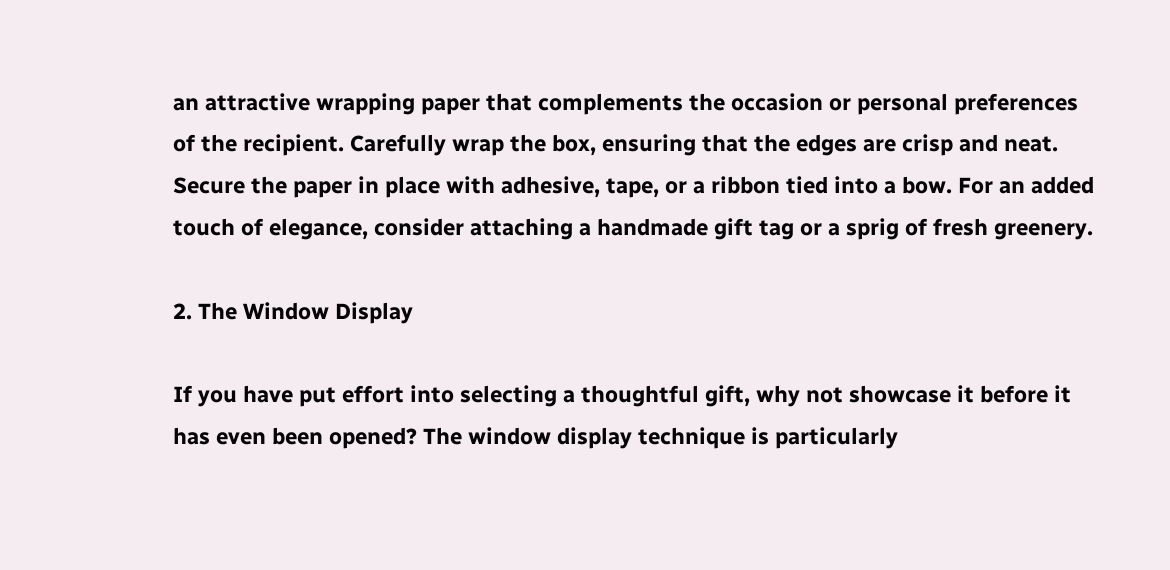an attractive wrapping paper that complements the occasion or personal preferences of the recipient. Carefully wrap the box, ensuring that the edges are crisp and neat. Secure the paper in place with adhesive, tape, or a ribbon tied into a bow. For an added touch of elegance, consider attaching a handmade gift tag or a sprig of fresh greenery.

2. The Window Display

If you have put effort into selecting a thoughtful gift, why not showcase it before it has even been opened? The window display technique is particularly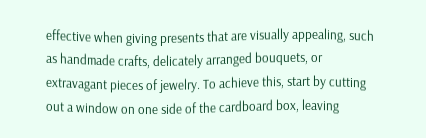effective when giving presents that are visually appealing, such as handmade crafts, delicately arranged bouquets, or extravagant pieces of jewelry. To achieve this, start by cutting out a window on one side of the cardboard box, leaving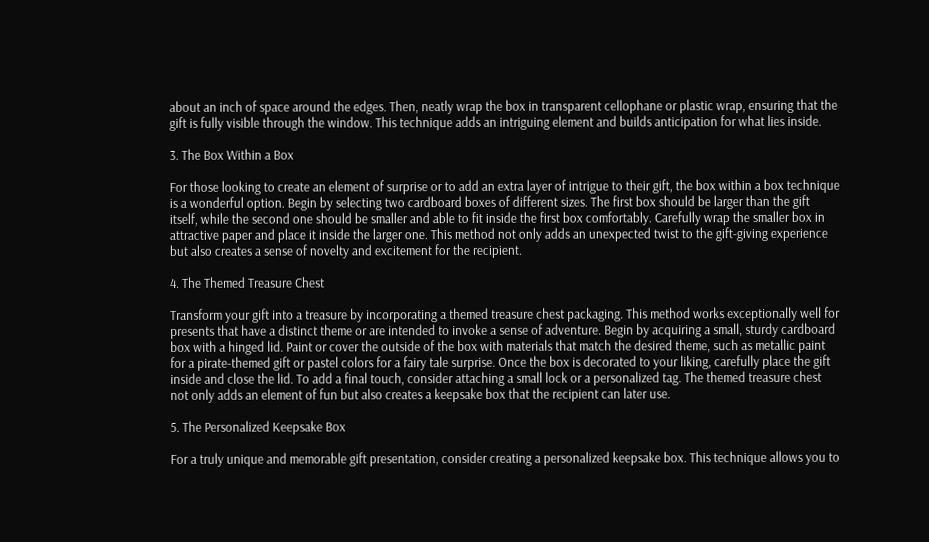about an inch of space around the edges. Then, neatly wrap the box in transparent cellophane or plastic wrap, ensuring that the gift is fully visible through the window. This technique adds an intriguing element and builds anticipation for what lies inside.

3. The Box Within a Box

For those looking to create an element of surprise or to add an extra layer of intrigue to their gift, the box within a box technique is a wonderful option. Begin by selecting two cardboard boxes of different sizes. The first box should be larger than the gift itself, while the second one should be smaller and able to fit inside the first box comfortably. Carefully wrap the smaller box in attractive paper and place it inside the larger one. This method not only adds an unexpected twist to the gift-giving experience but also creates a sense of novelty and excitement for the recipient.

4. The Themed Treasure Chest

Transform your gift into a treasure by incorporating a themed treasure chest packaging. This method works exceptionally well for presents that have a distinct theme or are intended to invoke a sense of adventure. Begin by acquiring a small, sturdy cardboard box with a hinged lid. Paint or cover the outside of the box with materials that match the desired theme, such as metallic paint for a pirate-themed gift or pastel colors for a fairy tale surprise. Once the box is decorated to your liking, carefully place the gift inside and close the lid. To add a final touch, consider attaching a small lock or a personalized tag. The themed treasure chest not only adds an element of fun but also creates a keepsake box that the recipient can later use.

5. The Personalized Keepsake Box

For a truly unique and memorable gift presentation, consider creating a personalized keepsake box. This technique allows you to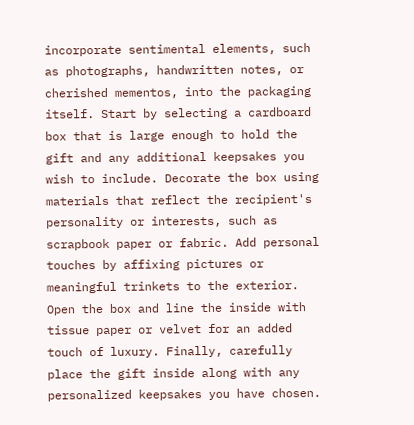incorporate sentimental elements, such as photographs, handwritten notes, or cherished mementos, into the packaging itself. Start by selecting a cardboard box that is large enough to hold the gift and any additional keepsakes you wish to include. Decorate the box using materials that reflect the recipient's personality or interests, such as scrapbook paper or fabric. Add personal touches by affixing pictures or meaningful trinkets to the exterior. Open the box and line the inside with tissue paper or velvet for an added touch of luxury. Finally, carefully place the gift inside along with any personalized keepsakes you have chosen.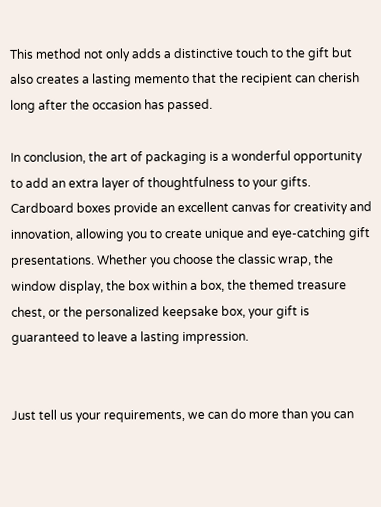This method not only adds a distinctive touch to the gift but also creates a lasting memento that the recipient can cherish long after the occasion has passed.

In conclusion, the art of packaging is a wonderful opportunity to add an extra layer of thoughtfulness to your gifts. Cardboard boxes provide an excellent canvas for creativity and innovation, allowing you to create unique and eye-catching gift presentations. Whether you choose the classic wrap, the window display, the box within a box, the themed treasure chest, or the personalized keepsake box, your gift is guaranteed to leave a lasting impression.


Just tell us your requirements, we can do more than you can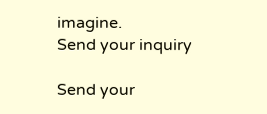imagine.
Send your inquiry

Send your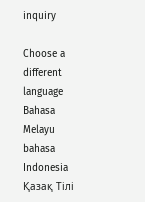inquiry

Choose a different language
Bahasa Melayu
bahasa Indonesia
Қазақ Тілі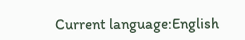Current language:English